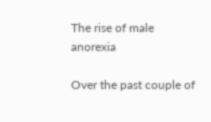The rise of male anorexia

Over the past couple of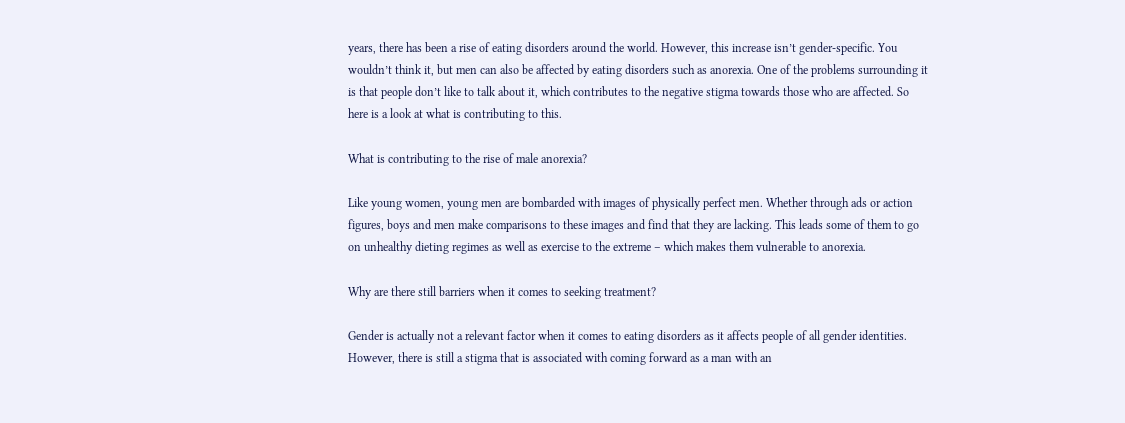years, there has been a rise of eating disorders around the world. However, this increase isn’t gender-specific. You wouldn’t think it, but men can also be affected by eating disorders such as anorexia. One of the problems surrounding it is that people don’t like to talk about it, which contributes to the negative stigma towards those who are affected. So here is a look at what is contributing to this.

What is contributing to the rise of male anorexia?

Like young women, young men are bombarded with images of physically perfect men. Whether through ads or action figures, boys and men make comparisons to these images and find that they are lacking. This leads some of them to go on unhealthy dieting regimes as well as exercise to the extreme – which makes them vulnerable to anorexia.

Why are there still barriers when it comes to seeking treatment?

Gender is actually not a relevant factor when it comes to eating disorders as it affects people of all gender identities. However, there is still a stigma that is associated with coming forward as a man with an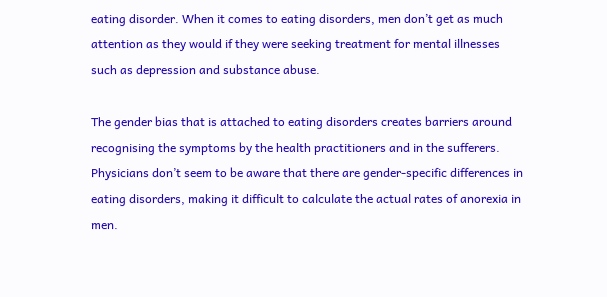eating disorder. When it comes to eating disorders, men don’t get as much attention as they would if they were seeking treatment for mental illnesses such as depression and substance abuse.

The gender bias that is attached to eating disorders creates barriers around recognising the symptoms by the health practitioners and in the sufferers. Physicians don’t seem to be aware that there are gender-specific differences in eating disorders, making it difficult to calculate the actual rates of anorexia in men.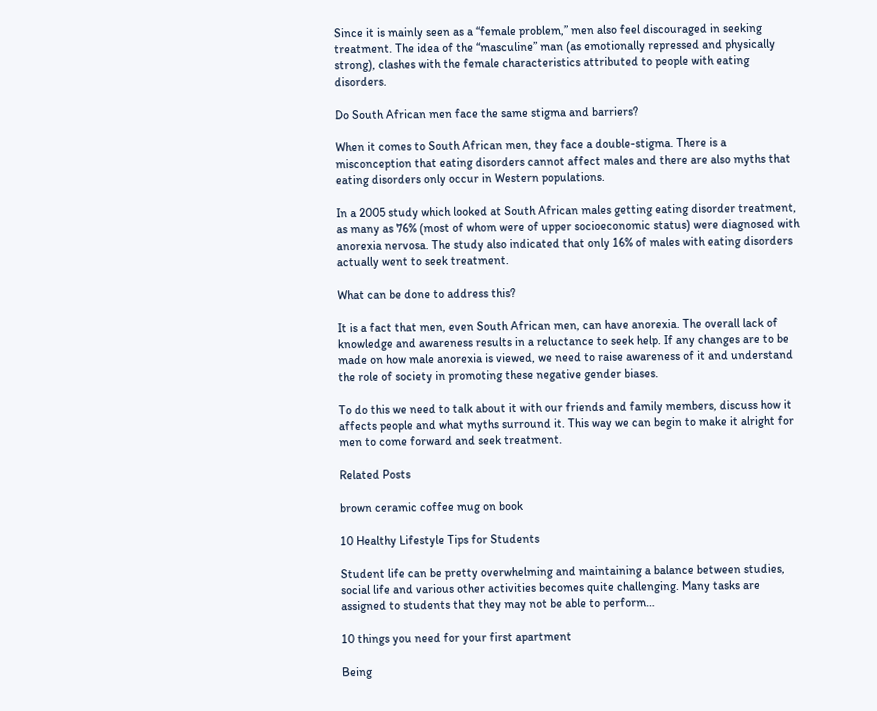Since it is mainly seen as a “female problem,” men also feel discouraged in seeking treatment. The idea of the “masculine” man (as emotionally repressed and physically strong), clashes with the female characteristics attributed to people with eating disorders.

Do South African men face the same stigma and barriers?

When it comes to South African men, they face a double-stigma. There is a misconception that eating disorders cannot affect males and there are also myths that eating disorders only occur in Western populations.

In a 2005 study which looked at South African males getting eating disorder treatment, as many as 76% (most of whom were of upper socioeconomic status) were diagnosed with anorexia nervosa. The study also indicated that only 16% of males with eating disorders actually went to seek treatment.

What can be done to address this?

It is a fact that men, even South African men, can have anorexia. The overall lack of knowledge and awareness results in a reluctance to seek help. If any changes are to be made on how male anorexia is viewed, we need to raise awareness of it and understand the role of society in promoting these negative gender biases.

To do this we need to talk about it with our friends and family members, discuss how it affects people and what myths surround it. This way we can begin to make it alright for men to come forward and seek treatment.

Related Posts

brown ceramic coffee mug on book

10 Healthy Lifestyle Tips for Students

Student life can be pretty overwhelming and maintaining a balance between studies, social life and various other activities becomes quite challenging. Many tasks are assigned to students that they may not be able to perform…

10 things you need for your first apartment

Being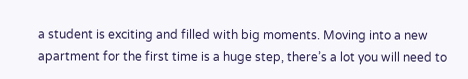a student is exciting and filled with big moments. Moving into a new apartment for the first time is a huge step, there’s a lot you will need to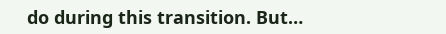do during this transition. But…